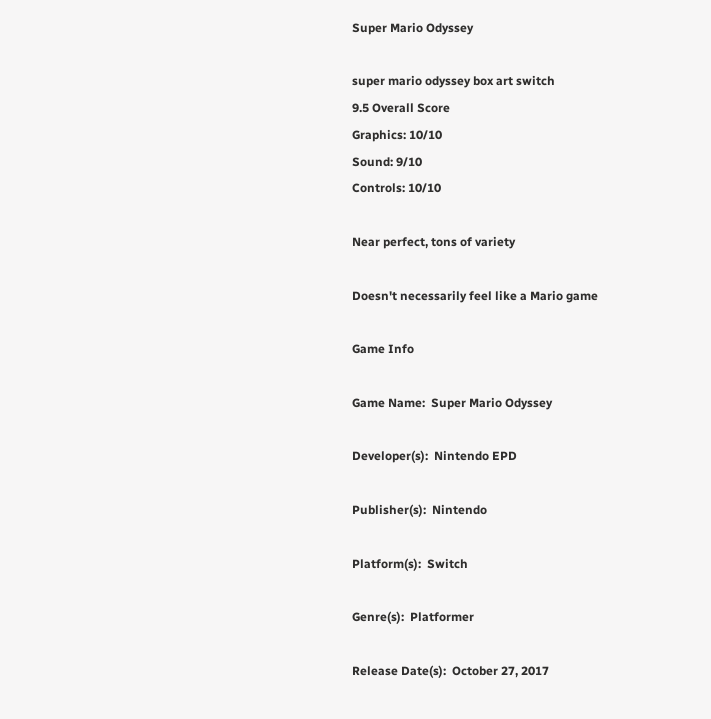Super Mario Odyssey

super mario odyssey box art switch
9.5 Overall Score
Graphics: 10/10
Sound: 9/10
Controls: 10/10

Near perfect, tons of variety

Doesn't necessarily feel like a Mario game

Game Info

Game Name:  Super Mario Odyssey

Developer(s):  Nintendo EPD

Publisher(s):  Nintendo

Platform(s):  Switch

Genre(s):  Platformer

Release Date(s):  October 27, 2017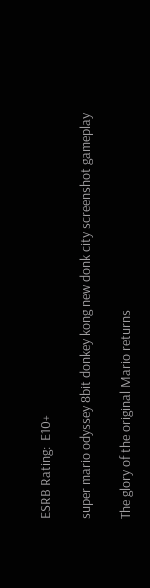ESRB Rating:  E10+

super mario odyssey 8bit donkey kong new donk city screenshot gameplay

The glory of the original Mario returns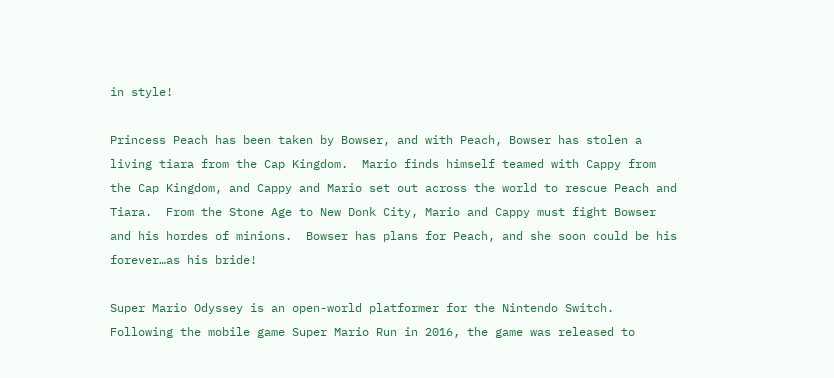in style!

Princess Peach has been taken by Bowser, and with Peach, Bowser has stolen a living tiara from the Cap Kingdom.  Mario finds himself teamed with Cappy from the Cap Kingdom, and Cappy and Mario set out across the world to rescue Peach and Tiara.  From the Stone Age to New Donk City, Mario and Cappy must fight Bowser and his hordes of minions.  Bowser has plans for Peach, and she soon could be his forever…as his bride!

Super Mario Odyssey is an open-world platformer for the Nintendo Switch.  Following the mobile game Super Mario Run in 2016, the game was released to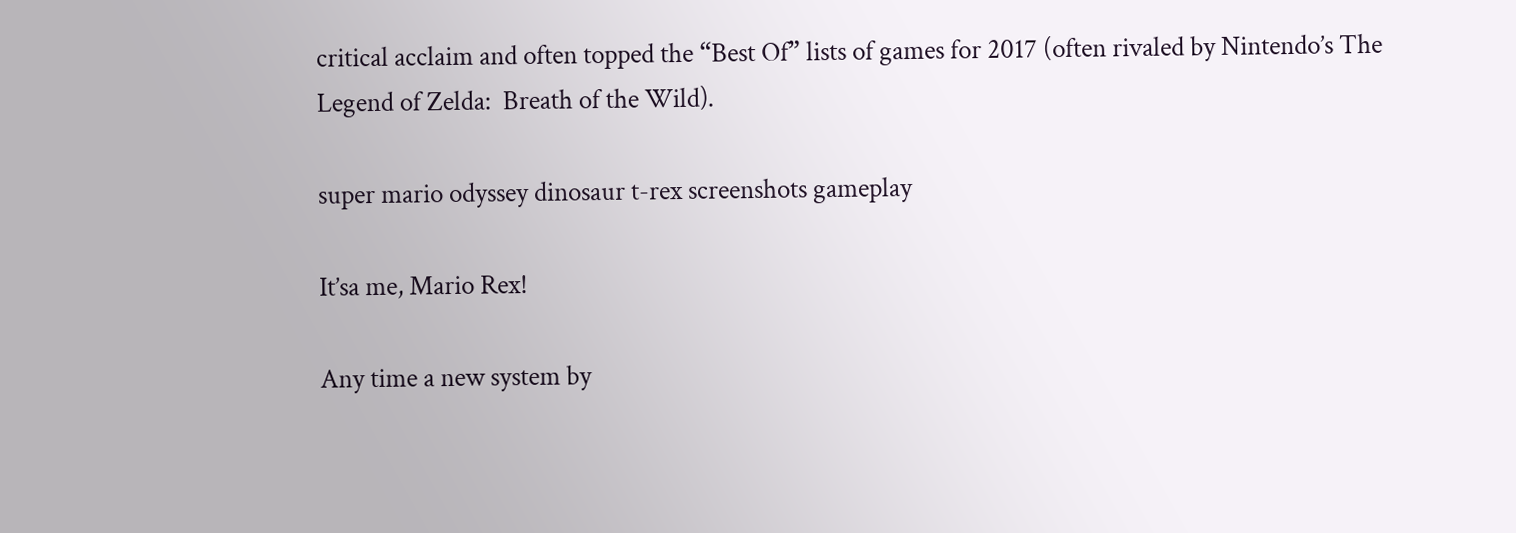critical acclaim and often topped the “Best Of” lists of games for 2017 (often rivaled by Nintendo’s The Legend of Zelda:  Breath of the Wild).

super mario odyssey dinosaur t-rex screenshots gameplay

It’sa me, Mario Rex!

Any time a new system by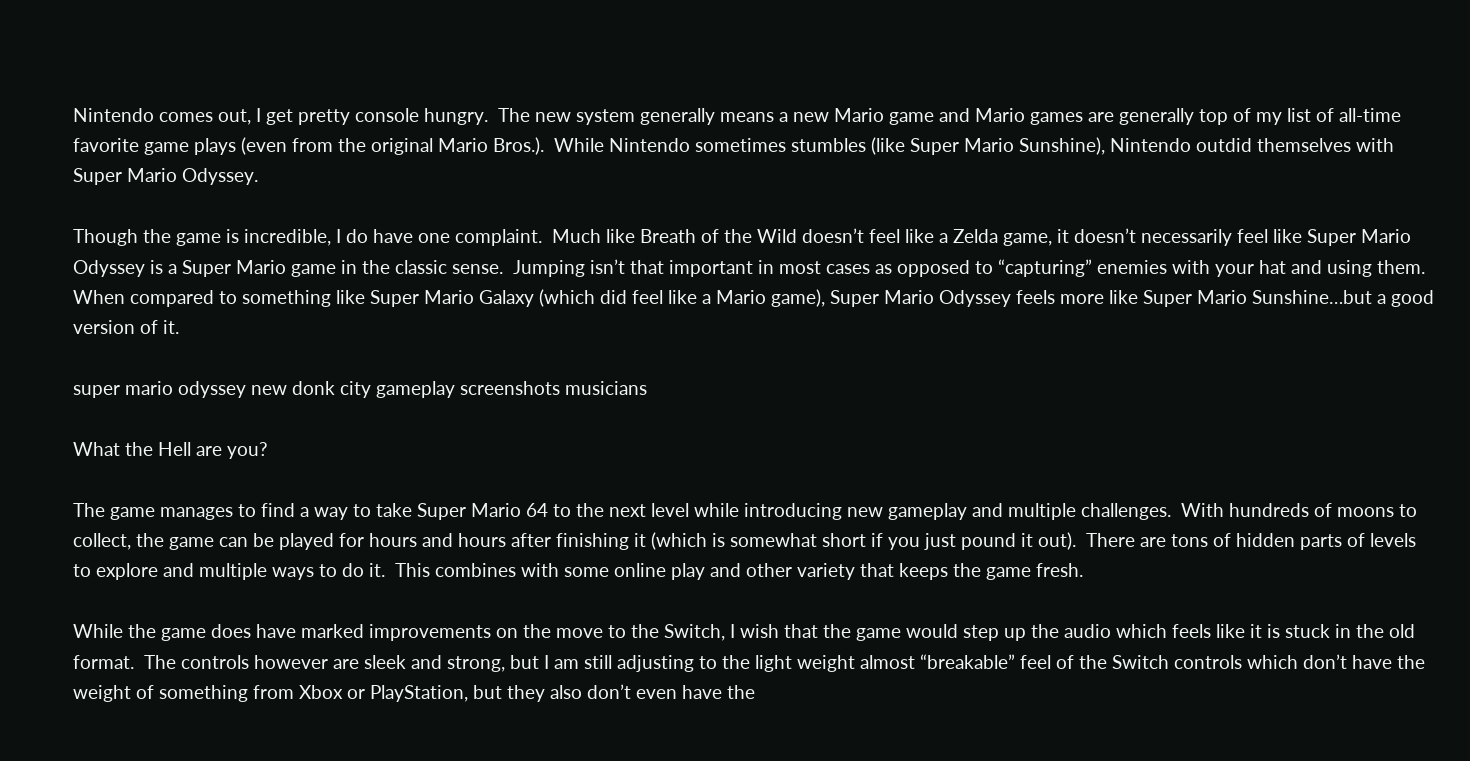Nintendo comes out, I get pretty console hungry.  The new system generally means a new Mario game and Mario games are generally top of my list of all-time favorite game plays (even from the original Mario Bros.).  While Nintendo sometimes stumbles (like Super Mario Sunshine), Nintendo outdid themselves with Super Mario Odyssey.

Though the game is incredible, I do have one complaint.  Much like Breath of the Wild doesn’t feel like a Zelda game, it doesn’t necessarily feel like Super Mario Odyssey is a Super Mario game in the classic sense.  Jumping isn’t that important in most cases as opposed to “capturing” enemies with your hat and using them.  When compared to something like Super Mario Galaxy (which did feel like a Mario game), Super Mario Odyssey feels more like Super Mario Sunshine…but a good version of it.

super mario odyssey new donk city gameplay screenshots musicians

What the Hell are you?

The game manages to find a way to take Super Mario 64 to the next level while introducing new gameplay and multiple challenges.  With hundreds of moons to collect, the game can be played for hours and hours after finishing it (which is somewhat short if you just pound it out).  There are tons of hidden parts of levels to explore and multiple ways to do it.  This combines with some online play and other variety that keeps the game fresh.

While the game does have marked improvements on the move to the Switch, I wish that the game would step up the audio which feels like it is stuck in the old format.  The controls however are sleek and strong, but I am still adjusting to the light weight almost “breakable” feel of the Switch controls which don’t have the weight of something from Xbox or PlayStation, but they also don’t even have the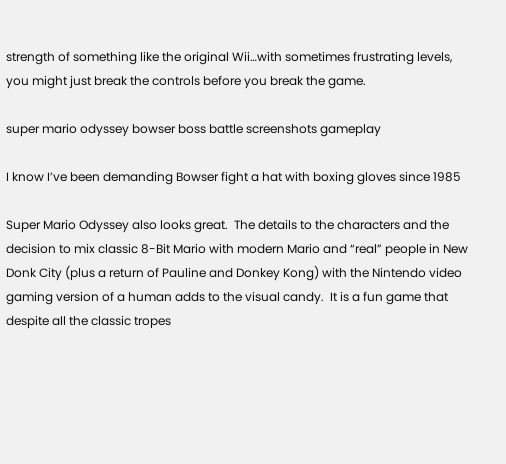strength of something like the original Wii…with sometimes frustrating levels, you might just break the controls before you break the game.

super mario odyssey bowser boss battle screenshots gameplay

I know I’ve been demanding Bowser fight a hat with boxing gloves since 1985

Super Mario Odyssey also looks great.  The details to the characters and the decision to mix classic 8-Bit Mario with modern Mario and “real” people in New Donk City (plus a return of Pauline and Donkey Kong) with the Nintendo video gaming version of a human adds to the visual candy.  It is a fun game that despite all the classic tropes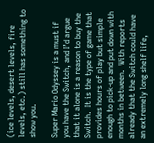(ice levels, desert levels, fire levels, etc.) still has something to show you.

Super Mario Odyssey is a must if you have the Switch, and I’d argue that it alone is a reason to buy the Switch.  It is the type of game that provides hours of play but simple enough to pick-up and put down with months in between.  With reports already that the Switch could have an extremely long shelf life,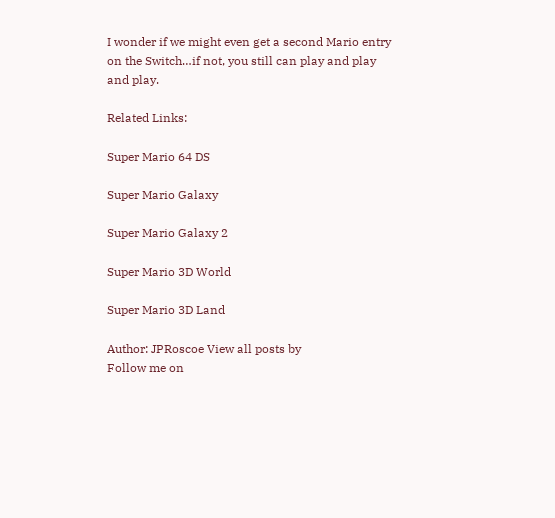I wonder if we might even get a second Mario entry on the Switch…if not, you still can play and play and play.

Related Links:

Super Mario 64 DS

Super Mario Galaxy

Super Mario Galaxy 2

Super Mario 3D World

Super Mario 3D Land

Author: JPRoscoe View all posts by
Follow me on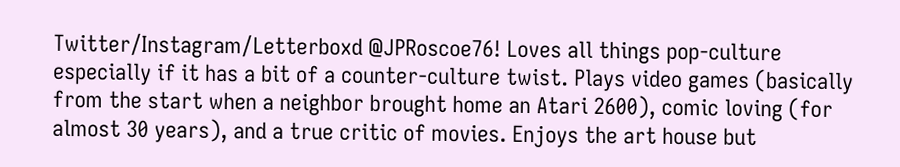Twitter/Instagram/Letterboxd @JPRoscoe76! Loves all things pop-culture especially if it has a bit of a counter-culture twist. Plays video games (basically from the start when a neighbor brought home an Atari 2600), comic loving (for almost 30 years), and a true critic of movies. Enjoys the art house but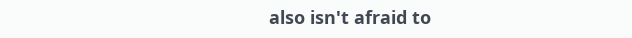also isn't afraid to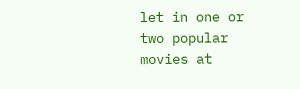let in one or two popular movies at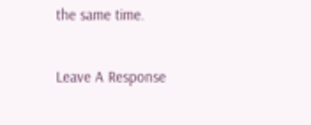the same time.

Leave A Response